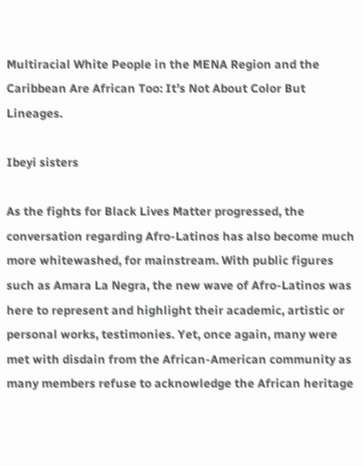Multiracial White People in the MENA Region and the Caribbean Are African Too: It’s Not About Color But Lineages.

Ibeyi sisters

As the fights for Black Lives Matter progressed, the conversation regarding Afro-Latinos has also become much more whitewashed, for mainstream. With public figures such as Amara La Negra, the new wave of Afro-Latinos was here to represent and highlight their academic, artistic or personal works, testimonies. Yet, once again, many were met with disdain from the African-American community as many members refuse to acknowledge the African heritage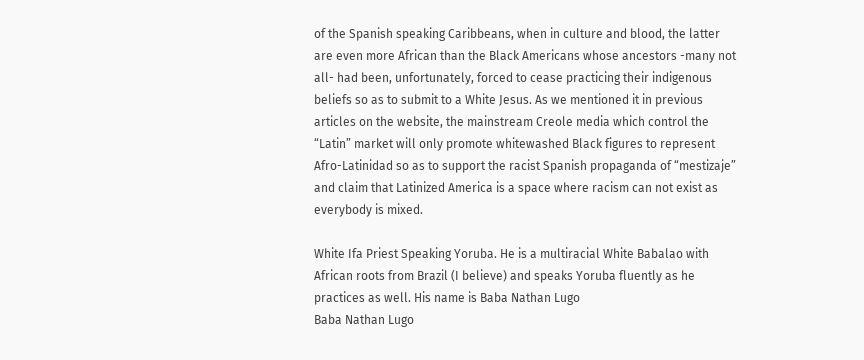of the Spanish speaking Caribbeans, when in culture and blood, the latter are even more African than the Black Americans whose ancestors -many not all- had been, unfortunately, forced to cease practicing their indigenous beliefs so as to submit to a White Jesus. As we mentioned it in previous articles on the website, the mainstream Creole media which control the “Latin” market will only promote whitewashed Black figures to represent Afro-Latinidad so as to support the racist Spanish propaganda of “mestizaje” and claim that Latinized America is a space where racism can not exist as everybody is mixed.

White Ifa Priest Speaking Yoruba. He is a multiracial White Babalao with African roots from Brazil (I believe) and speaks Yoruba fluently as he practices as well. His name is Baba Nathan Lugo
Baba Nathan Lugo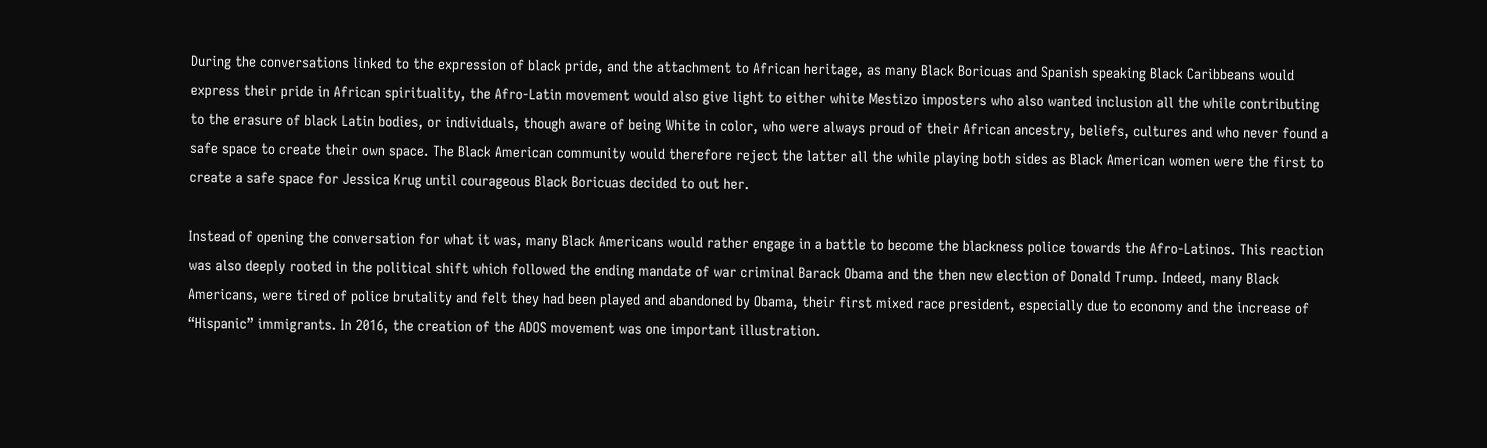During the conversations linked to the expression of black pride, and the attachment to African heritage, as many Black Boricuas and Spanish speaking Black Caribbeans would express their pride in African spirituality, the Afro-Latin movement would also give light to either white Mestizo imposters who also wanted inclusion all the while contributing to the erasure of black Latin bodies, or individuals, though aware of being White in color, who were always proud of their African ancestry, beliefs, cultures and who never found a safe space to create their own space. The Black American community would therefore reject the latter all the while playing both sides as Black American women were the first to create a safe space for Jessica Krug until courageous Black Boricuas decided to out her.

Instead of opening the conversation for what it was, many Black Americans would rather engage in a battle to become the blackness police towards the Afro-Latinos. This reaction was also deeply rooted in the political shift which followed the ending mandate of war criminal Barack Obama and the then new election of Donald Trump. Indeed, many Black Americans, were tired of police brutality and felt they had been played and abandoned by Obama, their first mixed race president, especially due to economy and the increase of “Hispanic” immigrants. In 2016, the creation of the ADOS movement was one important illustration.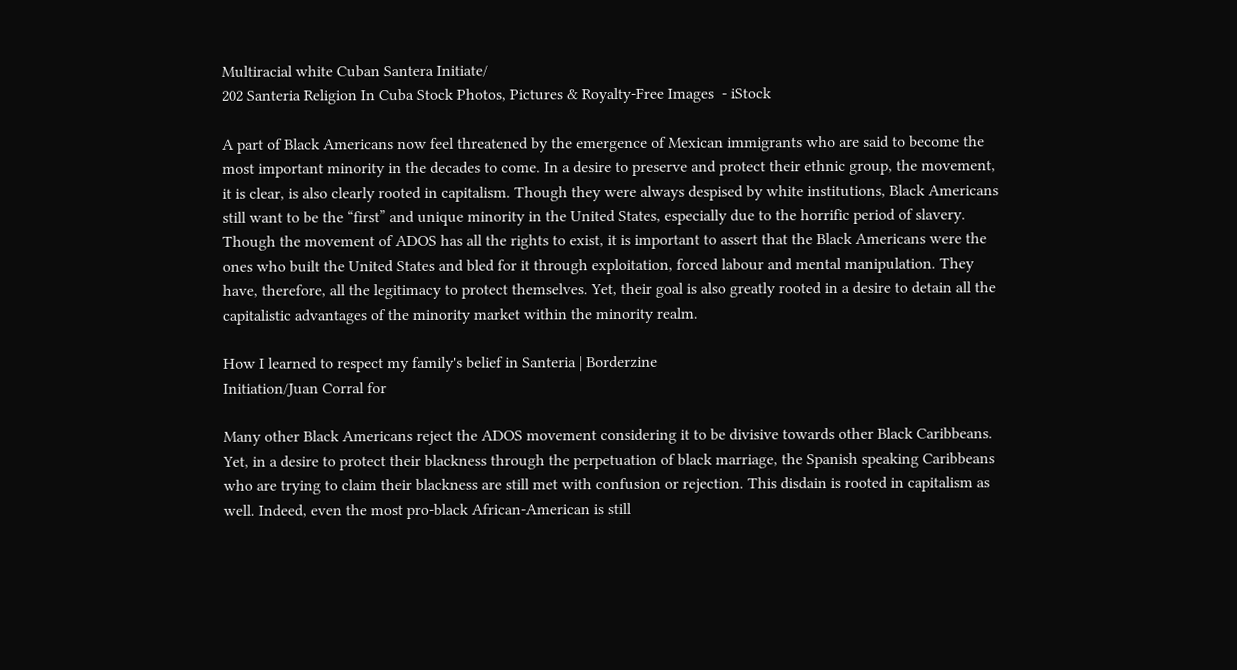Multiracial white Cuban Santera Initiate/
202 Santeria Religion In Cuba Stock Photos, Pictures & Royalty-Free Images  - iStock

A part of Black Americans now feel threatened by the emergence of Mexican immigrants who are said to become the most important minority in the decades to come. In a desire to preserve and protect their ethnic group, the movement, it is clear, is also clearly rooted in capitalism. Though they were always despised by white institutions, Black Americans still want to be the “first” and unique minority in the United States, especially due to the horrific period of slavery. Though the movement of ADOS has all the rights to exist, it is important to assert that the Black Americans were the ones who built the United States and bled for it through exploitation, forced labour and mental manipulation. They have, therefore, all the legitimacy to protect themselves. Yet, their goal is also greatly rooted in a desire to detain all the capitalistic advantages of the minority market within the minority realm.

How I learned to respect my family's belief in Santeria | Borderzine
Initiation/Juan Corral for

Many other Black Americans reject the ADOS movement considering it to be divisive towards other Black Caribbeans. Yet, in a desire to protect their blackness through the perpetuation of black marriage, the Spanish speaking Caribbeans who are trying to claim their blackness are still met with confusion or rejection. This disdain is rooted in capitalism as well. Indeed, even the most pro-black African-American is still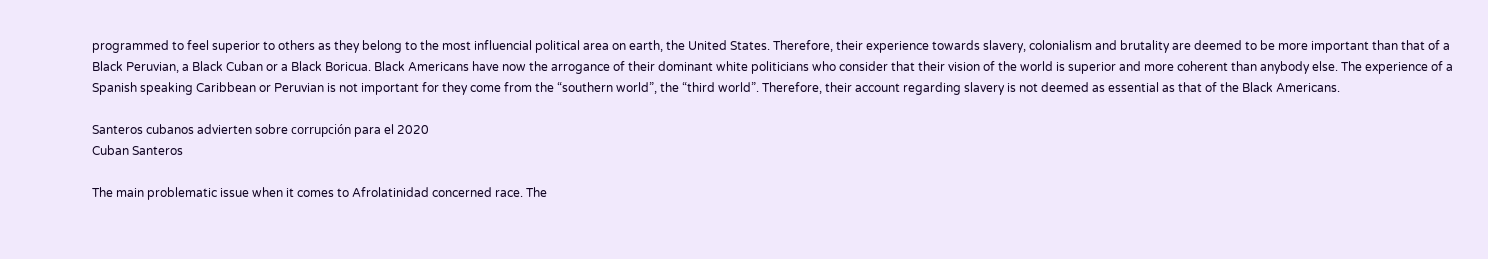programmed to feel superior to others as they belong to the most influencial political area on earth, the United States. Therefore, their experience towards slavery, colonialism and brutality are deemed to be more important than that of a Black Peruvian, a Black Cuban or a Black Boricua. Black Americans have now the arrogance of their dominant white politicians who consider that their vision of the world is superior and more coherent than anybody else. The experience of a Spanish speaking Caribbean or Peruvian is not important for they come from the “southern world”, the “third world”. Therefore, their account regarding slavery is not deemed as essential as that of the Black Americans.

Santeros cubanos advierten sobre corrupción para el 2020
Cuban Santeros

The main problematic issue when it comes to Afrolatinidad concerned race. The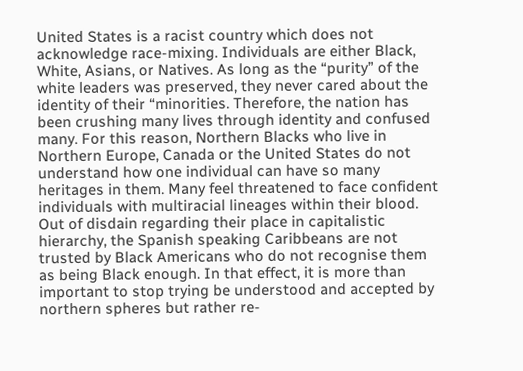United States is a racist country which does not acknowledge race-mixing. Individuals are either Black, White, Asians, or Natives. As long as the “purity” of the white leaders was preserved, they never cared about the identity of their “minorities. Therefore, the nation has been crushing many lives through identity and confused many. For this reason, Northern Blacks who live in Northern Europe, Canada or the United States do not understand how one individual can have so many heritages in them. Many feel threatened to face confident individuals with multiracial lineages within their blood. Out of disdain regarding their place in capitalistic hierarchy, the Spanish speaking Caribbeans are not trusted by Black Americans who do not recognise them as being Black enough. In that effect, it is more than important to stop trying be understood and accepted by northern spheres but rather re-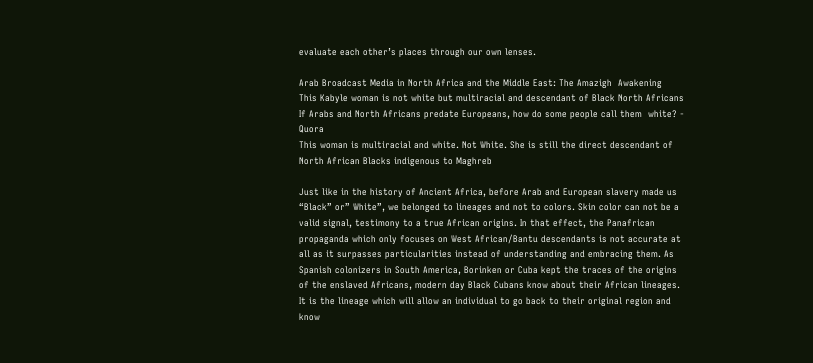evaluate each other’s places through our own lenses.

Arab Broadcast Media in North Africa and the Middle East: The Amazigh  Awakening
This Kabyle woman is not white but multiracial and descendant of Black North Africans
If Arabs and North Africans predate Europeans, how do some people call them  white? - Quora
This woman is multiracial and white. Not White. She is still the direct descendant of North African Blacks indigenous to Maghreb

Just like in the history of Ancient Africa, before Arab and European slavery made us “Black” or” White”, we belonged to lineages and not to colors. Skin color can not be a valid signal, testimony to a true African origins. In that effect, the Panafrican propaganda which only focuses on West African/Bantu descendants is not accurate at all as it surpasses particularities instead of understanding and embracing them. As Spanish colonizers in South America, Borinken or Cuba kept the traces of the origins of the enslaved Africans, modern day Black Cubans know about their African lineages. It is the lineage which will allow an individual to go back to their original region and know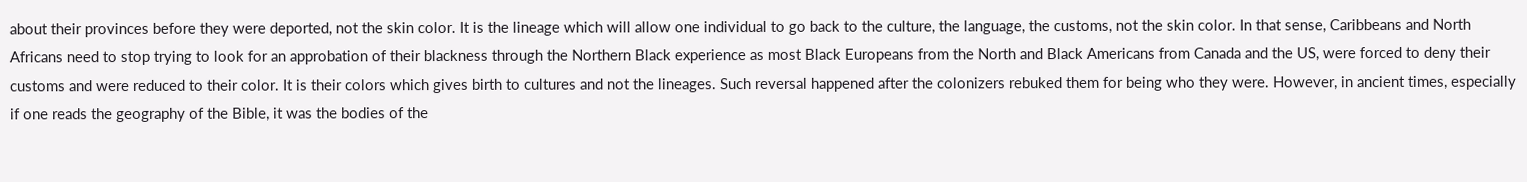about their provinces before they were deported, not the skin color. It is the lineage which will allow one individual to go back to the culture, the language, the customs, not the skin color. In that sense, Caribbeans and North Africans need to stop trying to look for an approbation of their blackness through the Northern Black experience as most Black Europeans from the North and Black Americans from Canada and the US, were forced to deny their customs and were reduced to their color. It is their colors which gives birth to cultures and not the lineages. Such reversal happened after the colonizers rebuked them for being who they were. However, in ancient times, especially if one reads the geography of the Bible, it was the bodies of the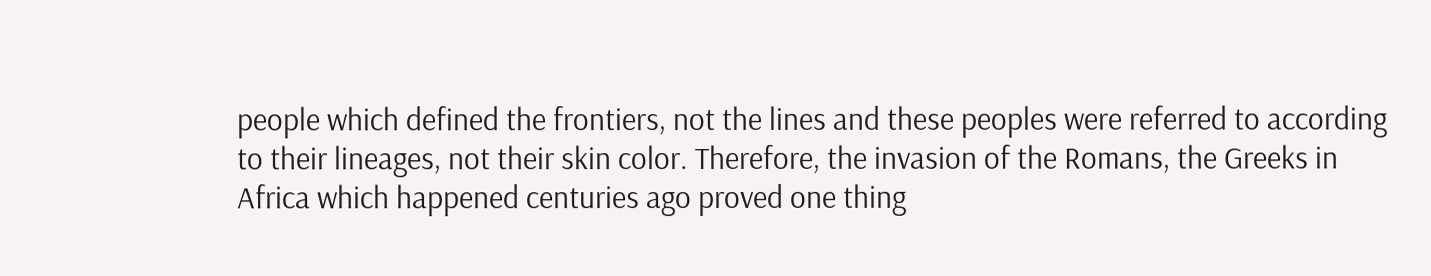people which defined the frontiers, not the lines and these peoples were referred to according to their lineages, not their skin color. Therefore, the invasion of the Romans, the Greeks in Africa which happened centuries ago proved one thing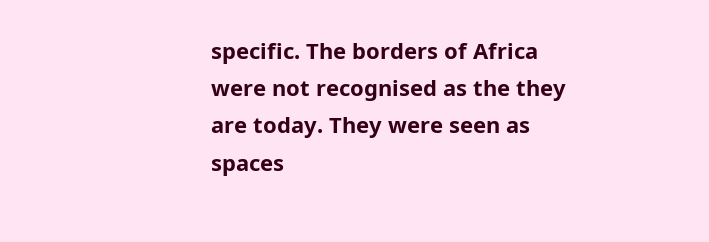specific. The borders of Africa were not recognised as the they are today. They were seen as spaces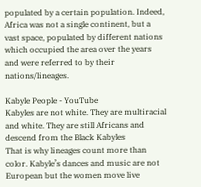populated by a certain population. Indeed, Africa was not a single continent, but a vast space, populated by different nations which occupied the area over the years and were referred to by their nations/lineages.

Kabyle People - YouTube
Kabyles are not white. They are multiracial and white. They are still Africans and descend from the Black Kabyles
That is why lineages count more than color. Kabyle’s dances and music are not European but the women move live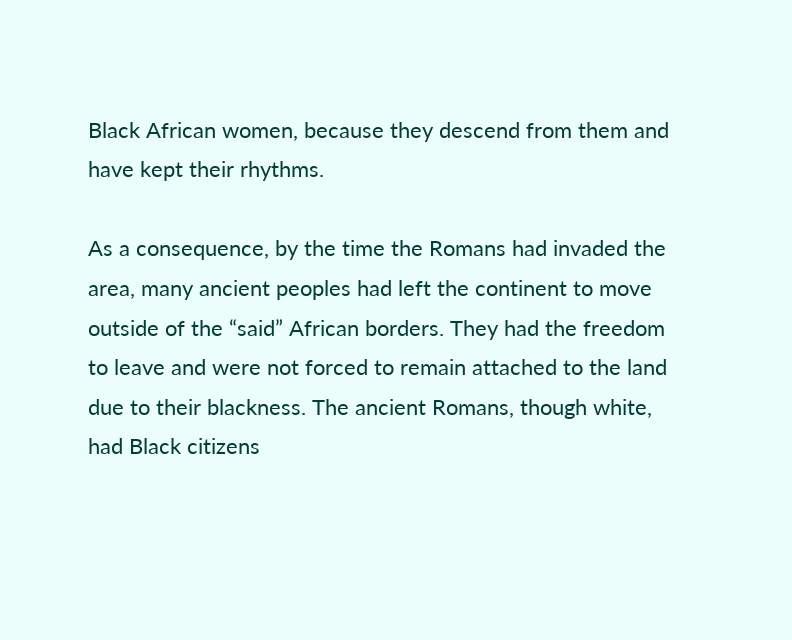Black African women, because they descend from them and have kept their rhythms.

As a consequence, by the time the Romans had invaded the area, many ancient peoples had left the continent to move outside of the “said” African borders. They had the freedom to leave and were not forced to remain attached to the land due to their blackness. The ancient Romans, though white, had Black citizens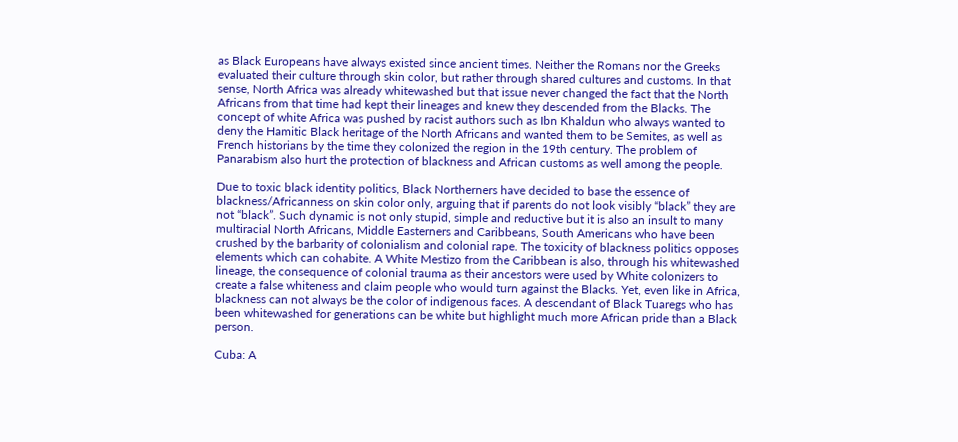as Black Europeans have always existed since ancient times. Neither the Romans nor the Greeks evaluated their culture through skin color, but rather through shared cultures and customs. In that sense, North Africa was already whitewashed but that issue never changed the fact that the North Africans from that time had kept their lineages and knew they descended from the Blacks. The concept of white Africa was pushed by racist authors such as Ibn Khaldun who always wanted to deny the Hamitic Black heritage of the North Africans and wanted them to be Semites, as well as French historians by the time they colonized the region in the 19th century. The problem of Panarabism also hurt the protection of blackness and African customs as well among the people.

Due to toxic black identity politics, Black Northerners have decided to base the essence of blackness/Africanness on skin color only, arguing that if parents do not look visibly “black” they are not “black”. Such dynamic is not only stupid, simple and reductive but it is also an insult to many multiracial North Africans, Middle Easterners and Caribbeans, South Americans who have been crushed by the barbarity of colonialism and colonial rape. The toxicity of blackness politics opposes elements which can cohabite. A White Mestizo from the Caribbean is also, through his whitewashed lineage, the consequence of colonial trauma as their ancestors were used by White colonizers to create a false whiteness and claim people who would turn against the Blacks. Yet, even like in Africa, blackness can not always be the color of indigenous faces. A descendant of Black Tuaregs who has been whitewashed for generations can be white but highlight much more African pride than a Black person.

Cuba: A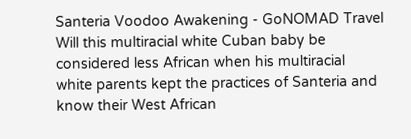Santeria Voodoo Awakening - GoNOMAD Travel
Will this multiracial white Cuban baby be considered less African when his multiracial white parents kept the practices of Santeria and know their West African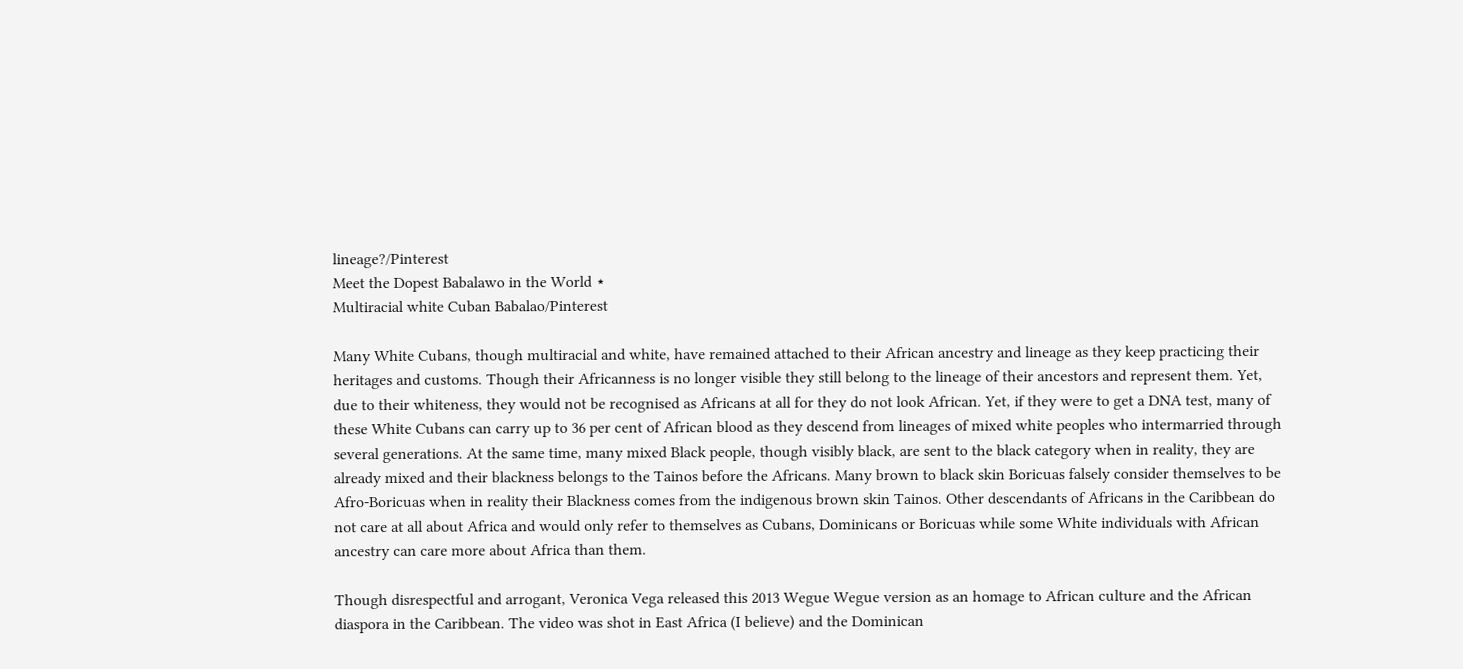lineage?/Pinterest
Meet the Dopest Babalawo in the World ⋆
Multiracial white Cuban Babalao/Pinterest

Many White Cubans, though multiracial and white, have remained attached to their African ancestry and lineage as they keep practicing their heritages and customs. Though their Africanness is no longer visible they still belong to the lineage of their ancestors and represent them. Yet, due to their whiteness, they would not be recognised as Africans at all for they do not look African. Yet, if they were to get a DNA test, many of these White Cubans can carry up to 36 per cent of African blood as they descend from lineages of mixed white peoples who intermarried through several generations. At the same time, many mixed Black people, though visibly black, are sent to the black category when in reality, they are already mixed and their blackness belongs to the Tainos before the Africans. Many brown to black skin Boricuas falsely consider themselves to be Afro-Boricuas when in reality their Blackness comes from the indigenous brown skin Tainos. Other descendants of Africans in the Caribbean do not care at all about Africa and would only refer to themselves as Cubans, Dominicans or Boricuas while some White individuals with African ancestry can care more about Africa than them.

Though disrespectful and arrogant, Veronica Vega released this 2013 Wegue Wegue version as an homage to African culture and the African diaspora in the Caribbean. The video was shot in East Africa (I believe) and the Dominican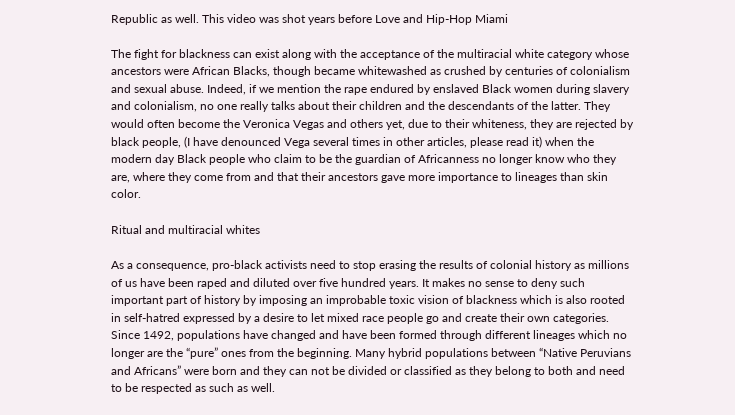Republic as well. This video was shot years before Love and Hip-Hop Miami

The fight for blackness can exist along with the acceptance of the multiracial white category whose ancestors were African Blacks, though became whitewashed as crushed by centuries of colonialism and sexual abuse. Indeed, if we mention the rape endured by enslaved Black women during slavery and colonialism, no one really talks about their children and the descendants of the latter. They would often become the Veronica Vegas and others yet, due to their whiteness, they are rejected by black people, (I have denounced Vega several times in other articles, please read it) when the modern day Black people who claim to be the guardian of Africanness no longer know who they are, where they come from and that their ancestors gave more importance to lineages than skin color.

Ritual and multiracial whites

As a consequence, pro-black activists need to stop erasing the results of colonial history as millions of us have been raped and diluted over five hundred years. It makes no sense to deny such important part of history by imposing an improbable toxic vision of blackness which is also rooted in self-hatred expressed by a desire to let mixed race people go and create their own categories. Since 1492, populations have changed and have been formed through different lineages which no longer are the “pure” ones from the beginning. Many hybrid populations between “Native Peruvians and Africans” were born and they can not be divided or classified as they belong to both and need to be respected as such as well.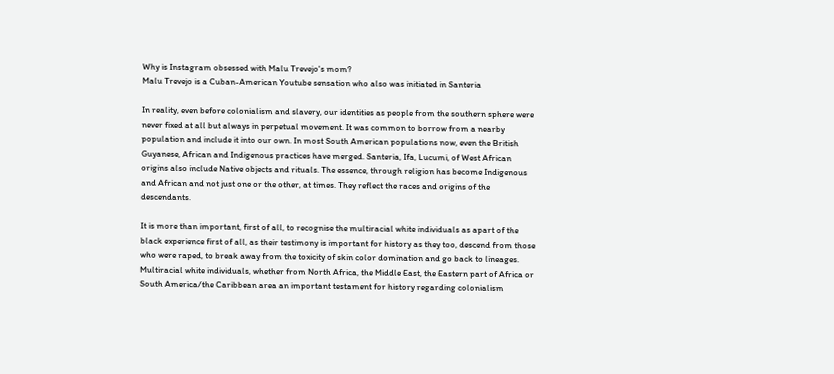Why is Instagram obsessed with Malu Trevejo's mom?
Malu Trevejo is a Cuban-American Youtube sensation who also was initiated in Santeria

In reality, even before colonialism and slavery, our identities as people from the southern sphere were never fixed at all but always in perpetual movement. It was common to borrow from a nearby population and include it into our own. In most South American populations now, even the British Guyanese, African and Indigenous practices have merged. Santeria, Ifa, Lucumi, of West African origins also include Native objects and rituals. The essence, through religion has become Indigenous and African and not just one or the other, at times. They reflect the races and origins of the descendants.

It is more than important, first of all, to recognise the multiracial white individuals as apart of the black experience first of all, as their testimony is important for history as they too, descend from those who were raped, to break away from the toxicity of skin color domination and go back to lineages. Multiracial white individuals, whether from North Africa, the Middle East, the Eastern part of Africa or South America/the Caribbean area an important testament for history regarding colonialism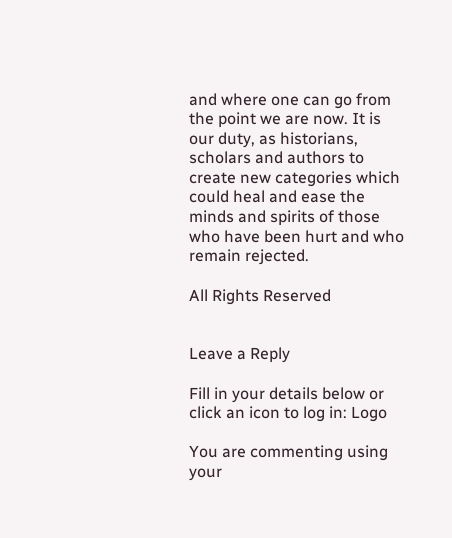and where one can go from the point we are now. It is our duty, as historians, scholars and authors to create new categories which could heal and ease the minds and spirits of those who have been hurt and who remain rejected.

All Rights Reserved


Leave a Reply

Fill in your details below or click an icon to log in: Logo

You are commenting using your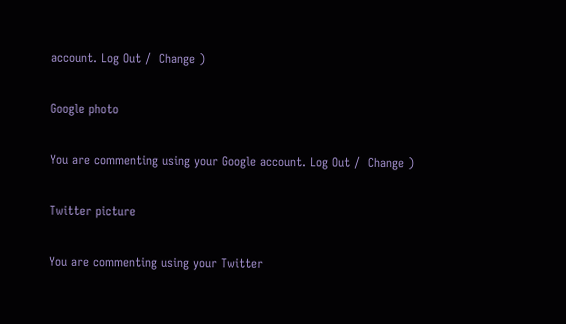account. Log Out /  Change )

Google photo

You are commenting using your Google account. Log Out /  Change )

Twitter picture

You are commenting using your Twitter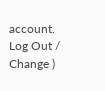account. Log Out /  Change )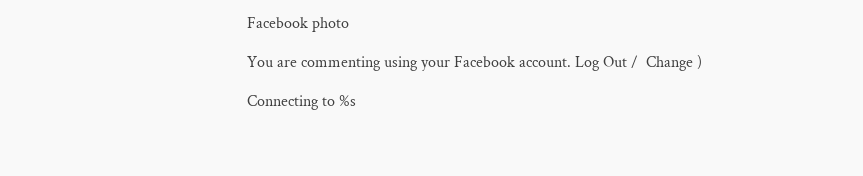Facebook photo

You are commenting using your Facebook account. Log Out /  Change )

Connecting to %s